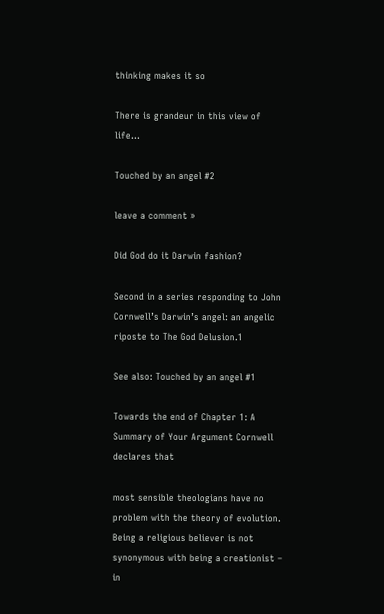thinking makes it so

There is grandeur in this view of life…

Touched by an angel #2

leave a comment »

Did God do it Darwin fashion?

Second in a series responding to John Cornwell’s Darwin’s angel: an angelic riposte to The God Delusion.1

See also: Touched by an angel #1

Towards the end of Chapter 1: A Summary of Your Argument Cornwell declares that

most sensible theologians have no problem with the theory of evolution. Being a religious believer is not synonymous with being a creationist – in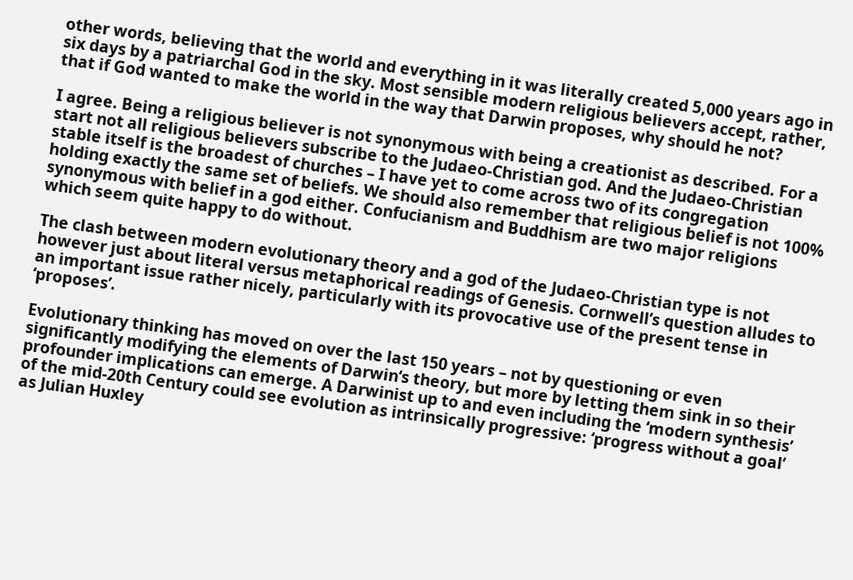other words, believing that the world and everything in it was literally created 5,000 years ago in six days by a patriarchal God in the sky. Most sensible modern religious believers accept, rather, that if God wanted to make the world in the way that Darwin proposes, why should he not?

I agree. Being a religious believer is not synonymous with being a creationist as described. For a start not all religious believers subscribe to the Judaeo-Christian god. And the Judaeo-Christian stable itself is the broadest of churches – I have yet to come across two of its congregation holding exactly the same set of beliefs. We should also remember that religious belief is not 100% synonymous with belief in a god either. Confucianism and Buddhism are two major religions which seem quite happy to do without.

The clash between modern evolutionary theory and a god of the Judaeo-Christian type is not however just about literal versus metaphorical readings of Genesis. Cornwell’s question alludes to an important issue rather nicely, particularly with its provocative use of the present tense in ‘proposes’.

Evolutionary thinking has moved on over the last 150 years – not by questioning or even significantly modifying the elements of Darwin‘s theory, but more by letting them sink in so their profounder implications can emerge. A Darwinist up to and even including the ‘modern synthesis’ of the mid-20th Century could see evolution as intrinsically progressive: ‘progress without a goal’ as Julian Huxley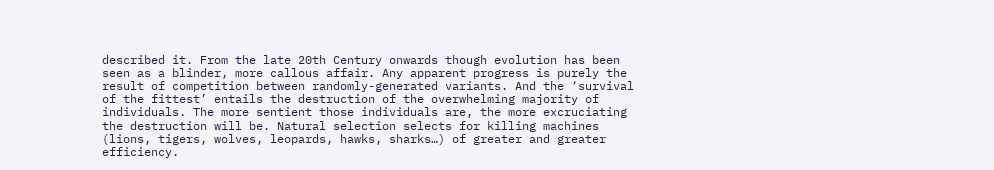described it. From the late 20th Century onwards though evolution has been seen as a blinder, more callous affair. Any apparent progress is purely the result of competition between randomly-generated variants. And the ‘survival of the fittest’ entails the destruction of the overwhelming majority of individuals. The more sentient those individuals are, the more excruciating the destruction will be. Natural selection selects for killing machines (lions, tigers, wolves, leopards, hawks, sharks…) of greater and greater efficiency.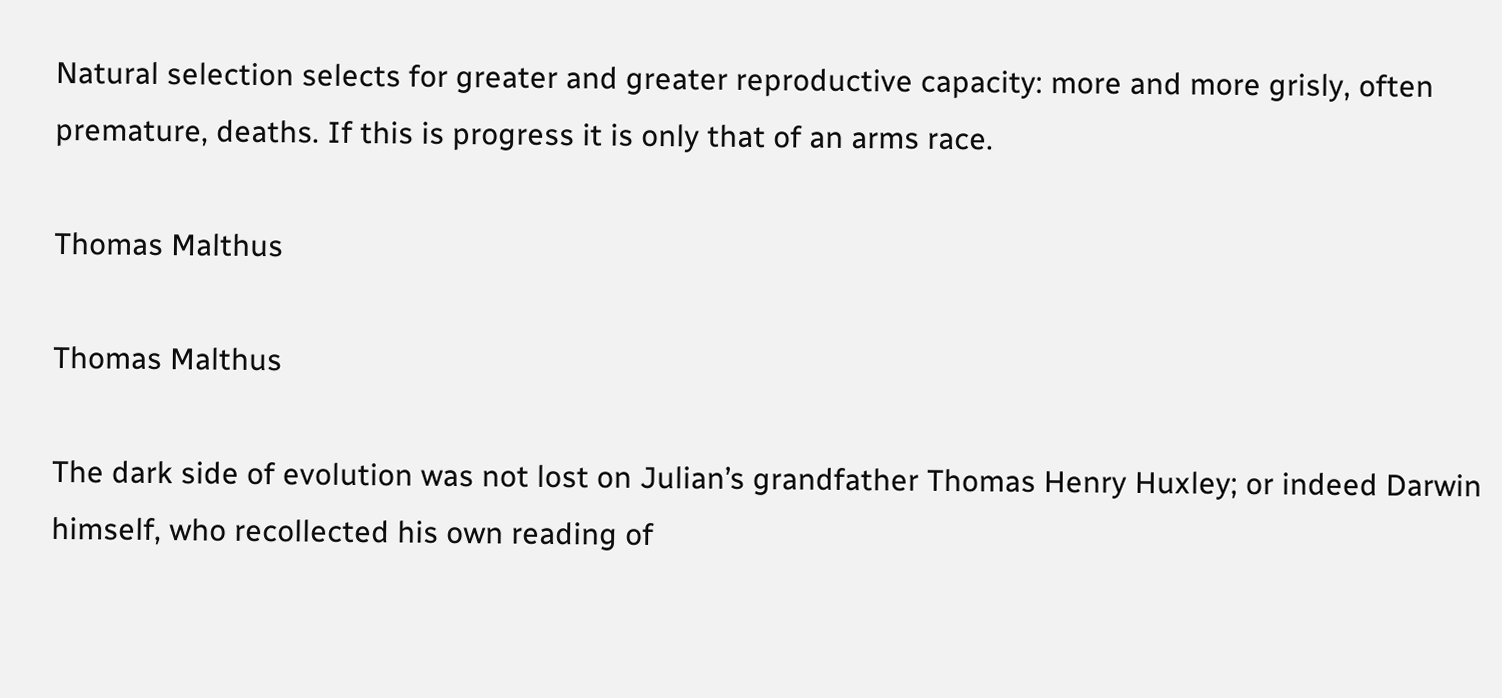Natural selection selects for greater and greater reproductive capacity: more and more grisly, often premature, deaths. If this is progress it is only that of an arms race.

Thomas Malthus

Thomas Malthus

The dark side of evolution was not lost on Julian’s grandfather Thomas Henry Huxley; or indeed Darwin himself, who recollected his own reading of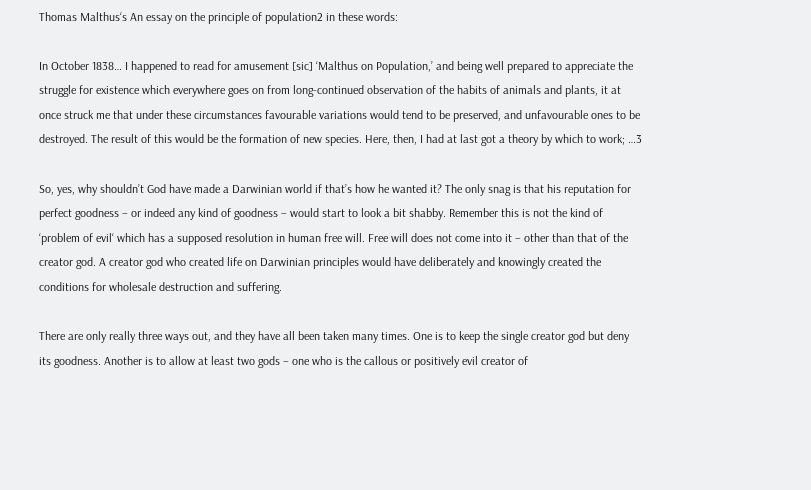Thomas Malthus‘s An essay on the principle of population2 in these words:

In October 1838… I happened to read for amusement [sic] ‘Malthus on Population,’ and being well prepared to appreciate the struggle for existence which everywhere goes on from long-continued observation of the habits of animals and plants, it at once struck me that under these circumstances favourable variations would tend to be preserved, and unfavourable ones to be destroyed. The result of this would be the formation of new species. Here, then, I had at last got a theory by which to work; …3

So, yes, why shouldn’t God have made a Darwinian world if that’s how he wanted it? The only snag is that his reputation for perfect goodness – or indeed any kind of goodness – would start to look a bit shabby. Remember this is not the kind of ‘problem of evil‘ which has a supposed resolution in human free will. Free will does not come into it – other than that of the creator god. A creator god who created life on Darwinian principles would have deliberately and knowingly created the conditions for wholesale destruction and suffering.

There are only really three ways out, and they have all been taken many times. One is to keep the single creator god but deny its goodness. Another is to allow at least two gods – one who is the callous or positively evil creator of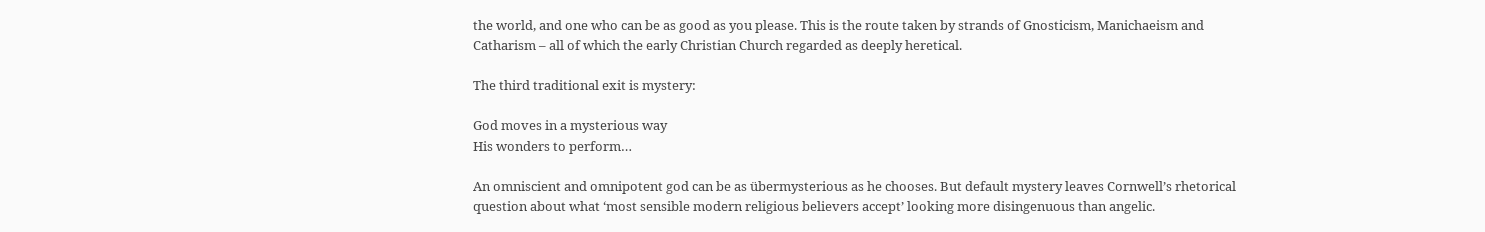the world, and one who can be as good as you please. This is the route taken by strands of Gnosticism, Manichaeism and Catharism – all of which the early Christian Church regarded as deeply heretical.

The third traditional exit is mystery:

God moves in a mysterious way
His wonders to perform…

An omniscient and omnipotent god can be as übermysterious as he chooses. But default mystery leaves Cornwell’s rhetorical question about what ‘most sensible modern religious believers accept’ looking more disingenuous than angelic.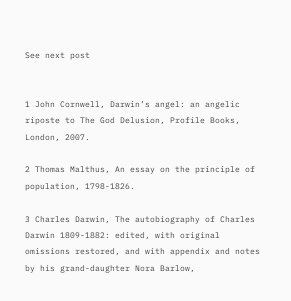See next post


1 John Cornwell, Darwin’s angel: an angelic riposte to The God Delusion, Profile Books, London, 2007.

2 Thomas Malthus, An essay on the principle of population, 1798-1826.

3 Charles Darwin, The autobiography of Charles Darwin 1809-1882: edited, with original omissions restored, and with appendix and notes by his grand-daughter Nora Barlow,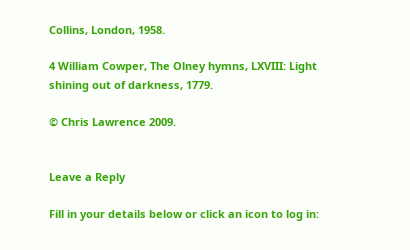Collins, London, 1958.

4 William Cowper, The Olney hymns, LXVIII: Light shining out of darkness, 1779.

© Chris Lawrence 2009.


Leave a Reply

Fill in your details below or click an icon to log in: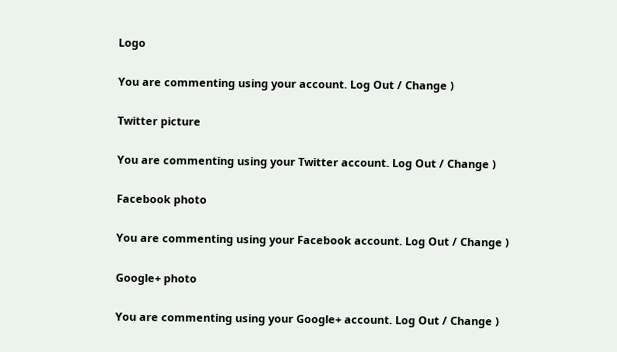Logo

You are commenting using your account. Log Out / Change )

Twitter picture

You are commenting using your Twitter account. Log Out / Change )

Facebook photo

You are commenting using your Facebook account. Log Out / Change )

Google+ photo

You are commenting using your Google+ account. Log Out / Change )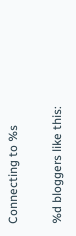Connecting to %s

%d bloggers like this: